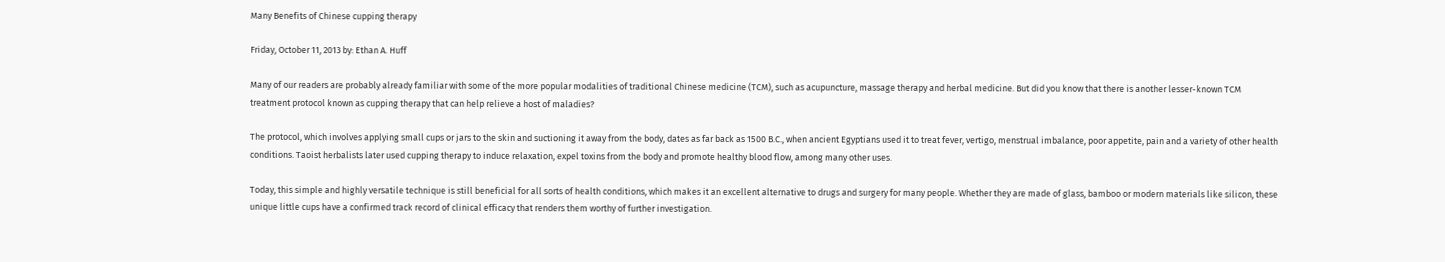Many Benefits of Chinese cupping therapy

Friday, October 11, 2013 by: Ethan A. Huff

Many of our readers are probably already familiar with some of the more popular modalities of traditional Chinese medicine (TCM), such as acupuncture, massage therapy and herbal medicine. But did you know that there is another lesser-known TCM treatment protocol known as cupping therapy that can help relieve a host of maladies?

The protocol, which involves applying small cups or jars to the skin and suctioning it away from the body, dates as far back as 1500 B.C., when ancient Egyptians used it to treat fever, vertigo, menstrual imbalance, poor appetite, pain and a variety of other health conditions. Taoist herbalists later used cupping therapy to induce relaxation, expel toxins from the body and promote healthy blood flow, among many other uses.

Today, this simple and highly versatile technique is still beneficial for all sorts of health conditions, which makes it an excellent alternative to drugs and surgery for many people. Whether they are made of glass, bamboo or modern materials like silicon, these unique little cups have a confirmed track record of clinical efficacy that renders them worthy of further investigation.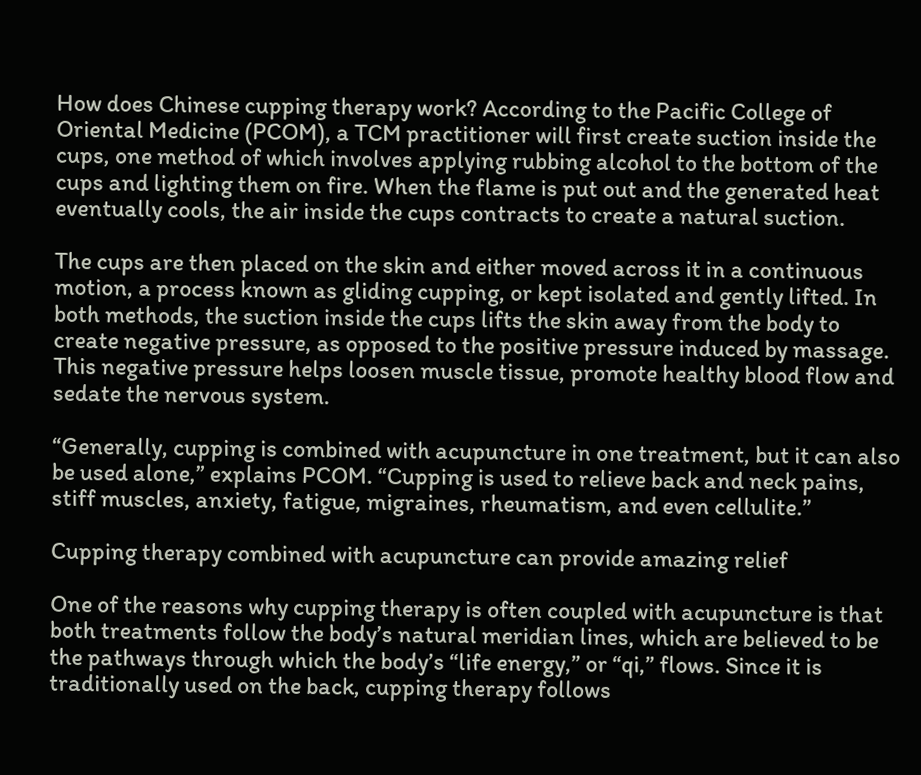How does Chinese cupping therapy work? According to the Pacific College of Oriental Medicine (PCOM), a TCM practitioner will first create suction inside the cups, one method of which involves applying rubbing alcohol to the bottom of the cups and lighting them on fire. When the flame is put out and the generated heat eventually cools, the air inside the cups contracts to create a natural suction.

The cups are then placed on the skin and either moved across it in a continuous motion, a process known as gliding cupping, or kept isolated and gently lifted. In both methods, the suction inside the cups lifts the skin away from the body to create negative pressure, as opposed to the positive pressure induced by massage. This negative pressure helps loosen muscle tissue, promote healthy blood flow and sedate the nervous system.

“Generally, cupping is combined with acupuncture in one treatment, but it can also be used alone,” explains PCOM. “Cupping is used to relieve back and neck pains, stiff muscles, anxiety, fatigue, migraines, rheumatism, and even cellulite.”

Cupping therapy combined with acupuncture can provide amazing relief

One of the reasons why cupping therapy is often coupled with acupuncture is that both treatments follow the body’s natural meridian lines, which are believed to be the pathways through which the body’s “life energy,” or “qi,” flows. Since it is traditionally used on the back, cupping therapy follows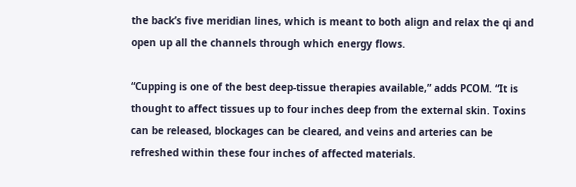the back’s five meridian lines, which is meant to both align and relax the qi and open up all the channels through which energy flows.

“Cupping is one of the best deep-tissue therapies available,” adds PCOM. “It is thought to affect tissues up to four inches deep from the external skin. Toxins can be released, blockages can be cleared, and veins and arteries can be refreshed within these four inches of affected materials.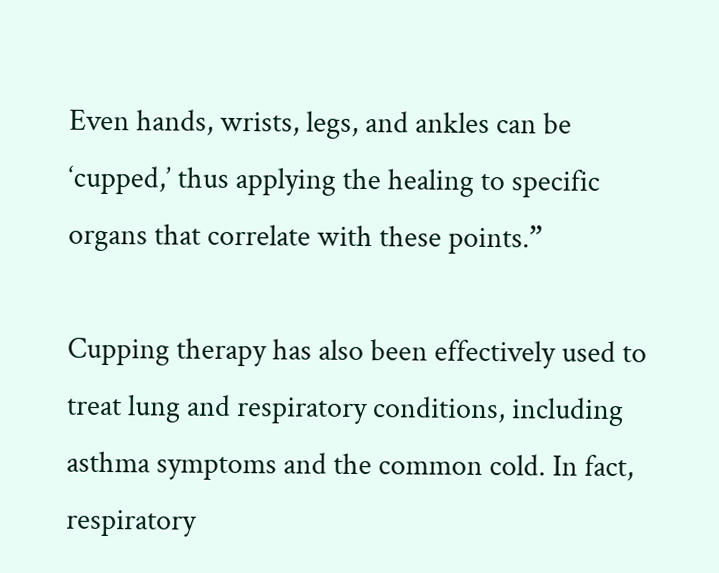Even hands, wrists, legs, and ankles can be ‘cupped,’ thus applying the healing to specific organs that correlate with these points.”

Cupping therapy has also been effectively used to treat lung and respiratory conditions, including asthma symptoms and the common cold. In fact, respiratory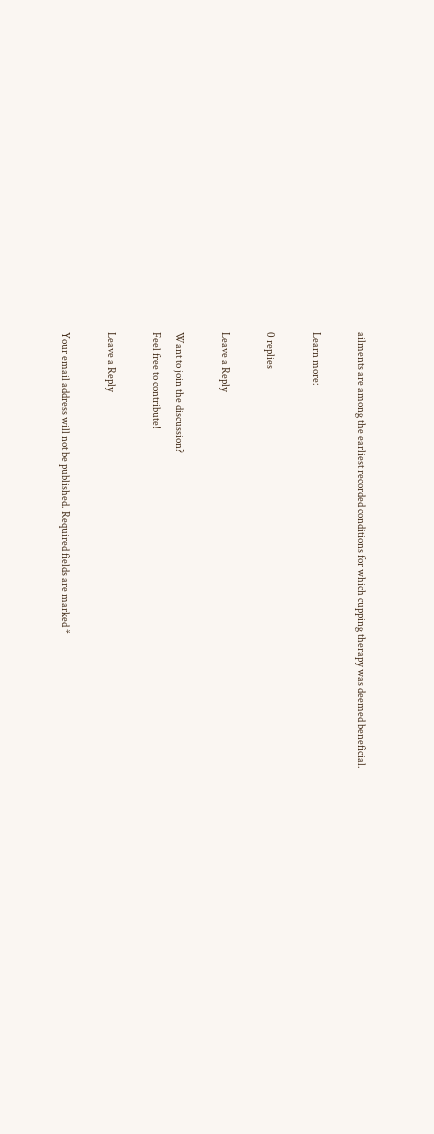ailments are among the earliest recorded conditions for which cupping therapy was deemed beneficial.

Learn more:

0 replies

Leave a Reply

Want to join the discussion?
Feel free to contribute!

Leave a Reply

Your email address will not be published. Required fields are marked *